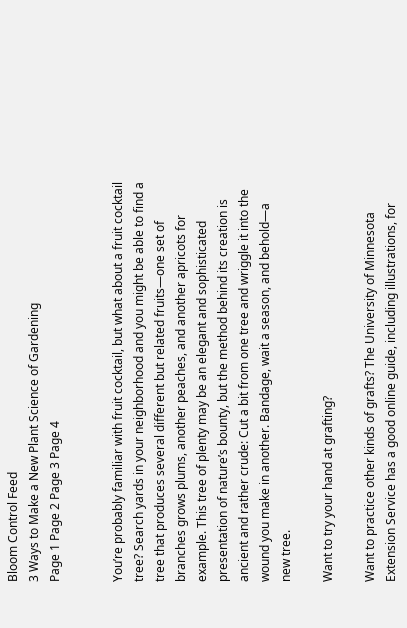Bloom Control Feed
3 Ways to Make a New Plant Science of Gardening
Page 1 Page 2 Page 3 Page 4


You’re probably familiar with fruit cocktail, but what about a fruit cocktail tree? Search yards in your neighborhood and you might be able to find a tree that produces several different but related fruits—one set of branches grows plums, another peaches, and another apricots for example. This tree of plenty may be an elegant and sophisticated presentation of nature’s bounty, but the method behind its creation is ancient and rather crude: Cut a bit from one tree and wriggle it into the wound you make in another. Bandage, wait a season, and behold—a new tree.

Want to try your hand at grafting?

Want to practice other kinds of grafts? The University of Minnesota Extension Service has a good online guide, including illustrations, for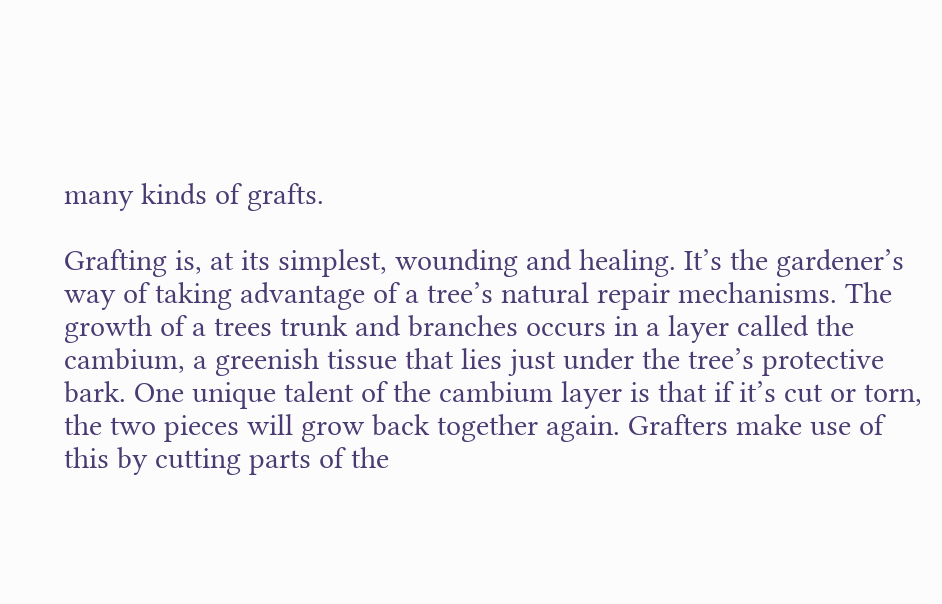many kinds of grafts.

Grafting is, at its simplest, wounding and healing. It’s the gardener’s way of taking advantage of a tree’s natural repair mechanisms. The growth of a trees trunk and branches occurs in a layer called the cambium, a greenish tissue that lies just under the tree’s protective bark. One unique talent of the cambium layer is that if it’s cut or torn, the two pieces will grow back together again. Grafters make use of this by cutting parts of the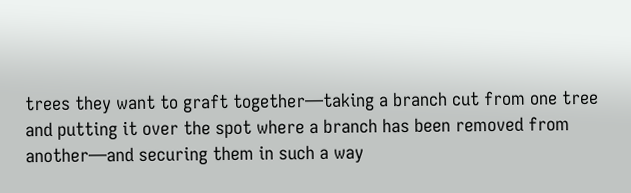trees they want to graft together—taking a branch cut from one tree and putting it over the spot where a branch has been removed from another—and securing them in such a way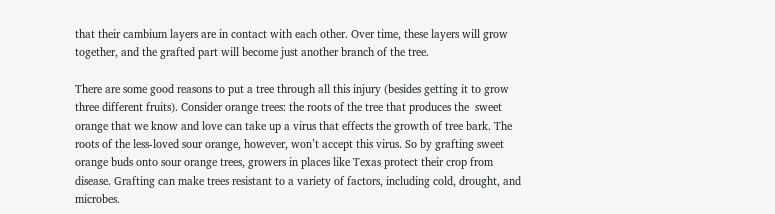that their cambium layers are in contact with each other. Over time, these layers will grow together, and the grafted part will become just another branch of the tree.

There are some good reasons to put a tree through all this injury (besides getting it to grow three different fruits). Consider orange trees: the roots of the tree that produces the  sweet orange that we know and love can take up a virus that effects the growth of tree bark. The roots of the less-loved sour orange, however, won’t accept this virus. So by grafting sweet orange buds onto sour orange trees, growers in places like Texas protect their crop from disease. Grafting can make trees resistant to a variety of factors, including cold, drought, and microbes.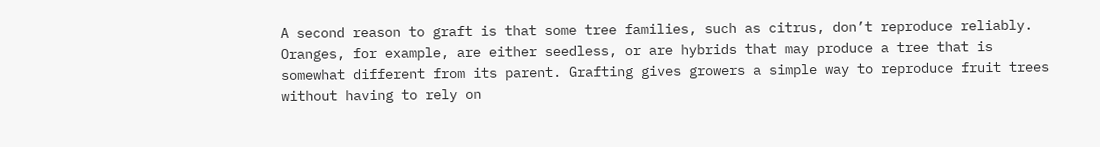A second reason to graft is that some tree families, such as citrus, don’t reproduce reliably. Oranges, for example, are either seedless, or are hybrids that may produce a tree that is somewhat different from its parent. Grafting gives growers a simple way to reproduce fruit trees without having to rely on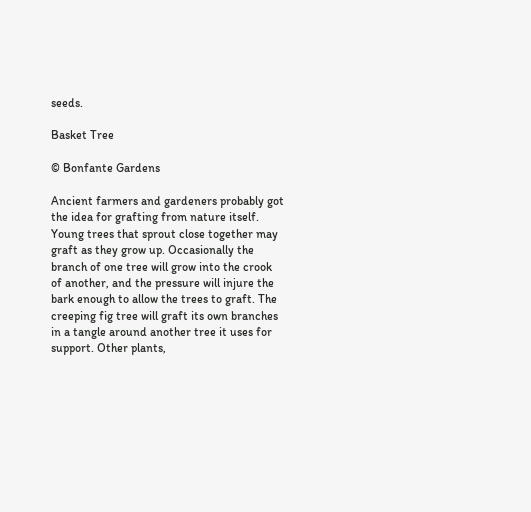seeds.

Basket Tree

© Bonfante Gardens

Ancient farmers and gardeners probably got the idea for grafting from nature itself. Young trees that sprout close together may graft as they grow up. Occasionally the branch of one tree will grow into the crook of another, and the pressure will injure the bark enough to allow the trees to graft. The creeping fig tree will graft its own branches in a tangle around another tree it uses for support. Other plants,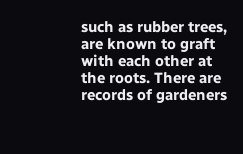such as rubber trees, are known to graft with each other at the roots. There are records of gardeners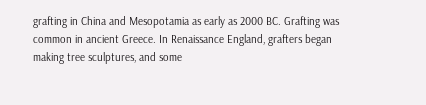grafting in China and Mesopotamia as early as 2000 BC. Grafting was common in ancient Greece. In Renaissance England, grafters began making tree sculptures, and some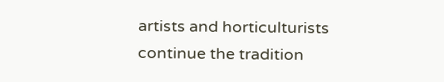artists and horticulturists continue the tradition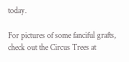today.

For pictures of some fanciful grafts, check out the Circus Trees at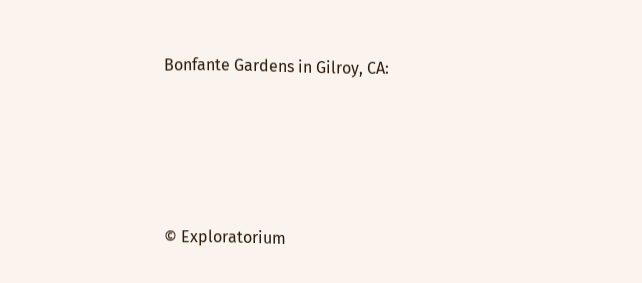Bonfante Gardens in Gilroy, CA:




© Exploratorium